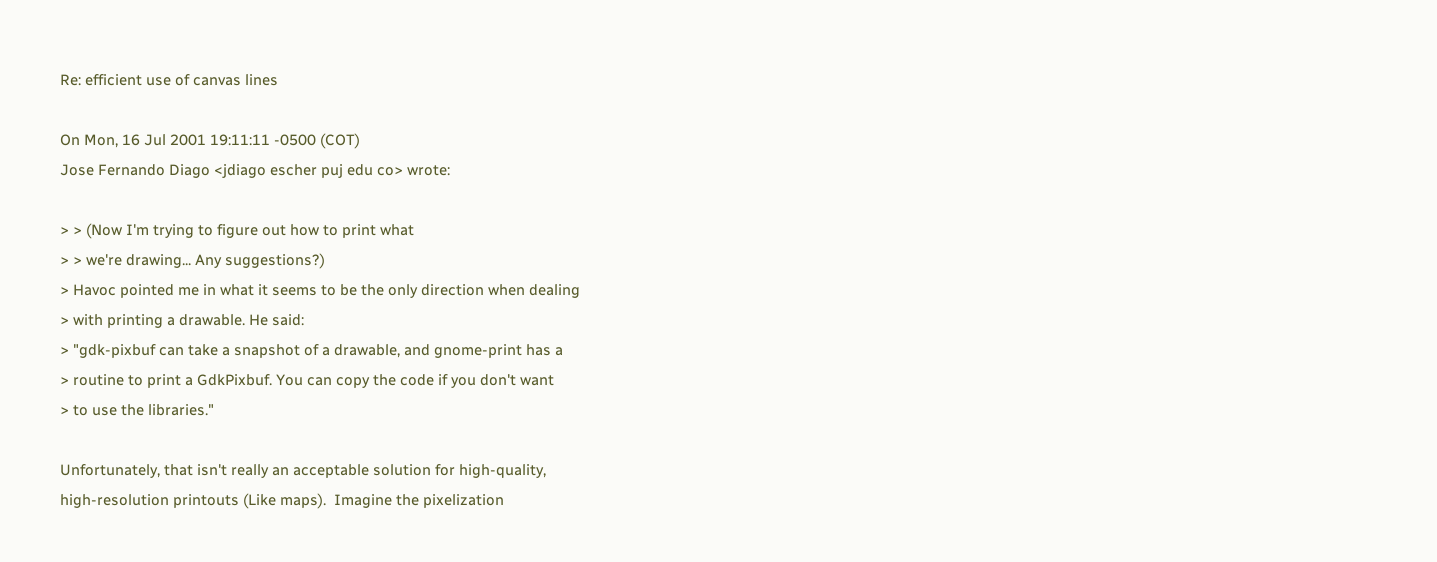Re: efficient use of canvas lines

On Mon, 16 Jul 2001 19:11:11 -0500 (COT)
Jose Fernando Diago <jdiago escher puj edu co> wrote:

> > (Now I'm trying to figure out how to print what
> > we're drawing... Any suggestions?)
> Havoc pointed me in what it seems to be the only direction when dealing
> with printing a drawable. He said:
> "gdk-pixbuf can take a snapshot of a drawable, and gnome-print has a
> routine to print a GdkPixbuf. You can copy the code if you don't want
> to use the libraries."

Unfortunately, that isn't really an acceptable solution for high-quality,
high-resolution printouts (Like maps).  Imagine the pixelization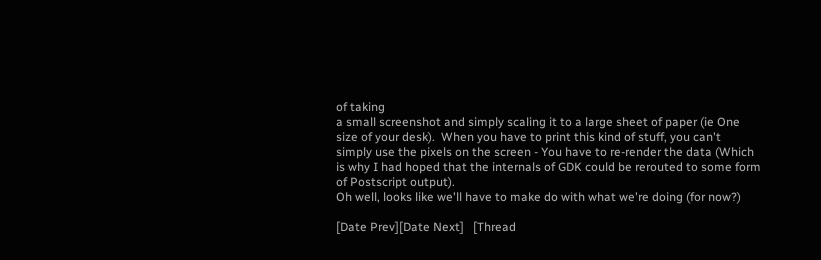of taking
a small screenshot and simply scaling it to a large sheet of paper (ie One
size of your desk).  When you have to print this kind of stuff, you can't
simply use the pixels on the screen - You have to re-render the data (Which
is why I had hoped that the internals of GDK could be rerouted to some form
of Postscript output).
Oh well, looks like we'll have to make do with what we're doing (for now?)

[Date Prev][Date Next]   [Thread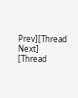Prev][Thread Next]   [Thread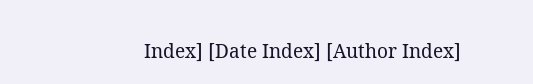Index] [Date Index] [Author Index]